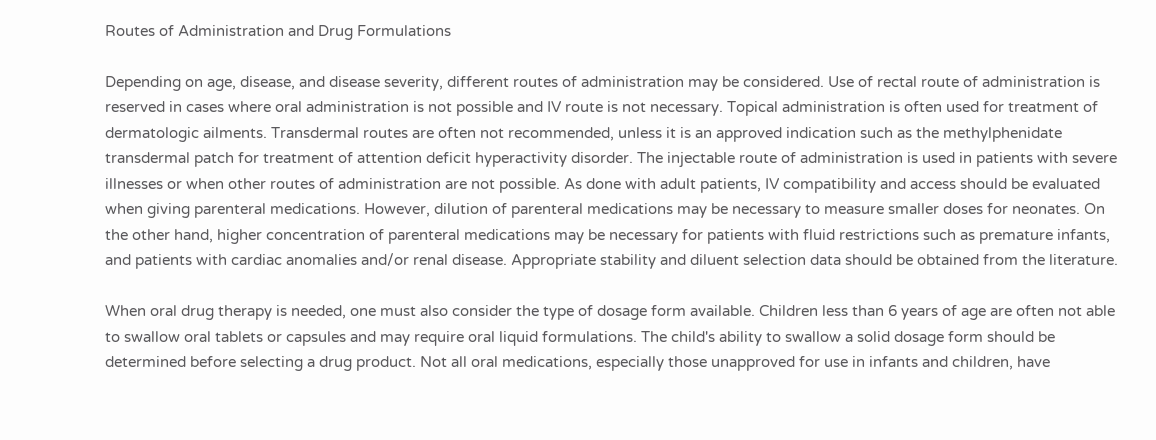Routes of Administration and Drug Formulations

Depending on age, disease, and disease severity, different routes of administration may be considered. Use of rectal route of administration is reserved in cases where oral administration is not possible and IV route is not necessary. Topical administration is often used for treatment of dermatologic ailments. Transdermal routes are often not recommended, unless it is an approved indication such as the methylphenidate transdermal patch for treatment of attention deficit hyperactivity disorder. The injectable route of administration is used in patients with severe illnesses or when other routes of administration are not possible. As done with adult patients, IV compatibility and access should be evaluated when giving parenteral medications. However, dilution of parenteral medications may be necessary to measure smaller doses for neonates. On the other hand, higher concentration of parenteral medications may be necessary for patients with fluid restrictions such as premature infants, and patients with cardiac anomalies and/or renal disease. Appropriate stability and diluent selection data should be obtained from the literature.

When oral drug therapy is needed, one must also consider the type of dosage form available. Children less than 6 years of age are often not able to swallow oral tablets or capsules and may require oral liquid formulations. The child's ability to swallow a solid dosage form should be determined before selecting a drug product. Not all oral medications, especially those unapproved for use in infants and children, have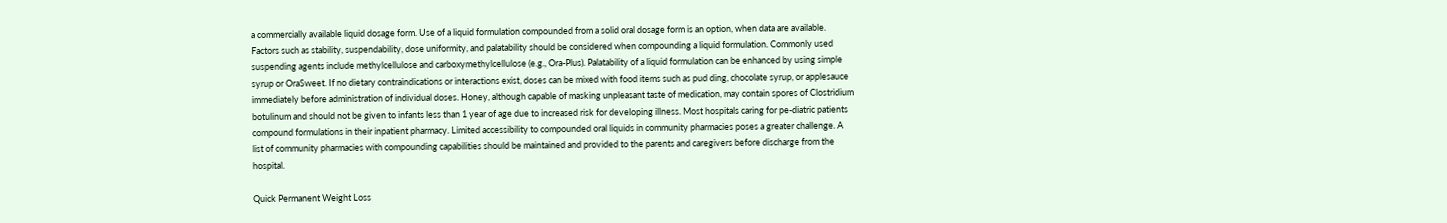a commercially available liquid dosage form. Use of a liquid formulation compounded from a solid oral dosage form is an option, when data are available. Factors such as stability, suspendability, dose uniformity, and palatability should be considered when compounding a liquid formulation. Commonly used suspending agents include methylcellulose and carboxymethylcellulose (e.g., Ora-Plus). Palatability of a liquid formulation can be enhanced by using simple syrup or OraSweet. If no dietary contraindications or interactions exist, doses can be mixed with food items such as pud ding, chocolate syrup, or applesauce immediately before administration of individual doses. Honey, although capable of masking unpleasant taste of medication, may contain spores of Clostridium botulinum and should not be given to infants less than 1 year of age due to increased risk for developing illness. Most hospitals caring for pe-diatric patients compound formulations in their inpatient pharmacy. Limited accessibility to compounded oral liquids in community pharmacies poses a greater challenge. A list of community pharmacies with compounding capabilities should be maintained and provided to the parents and caregivers before discharge from the hospital.

Quick Permanent Weight Loss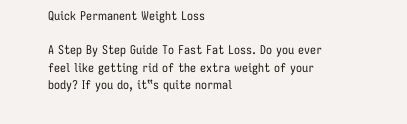Quick Permanent Weight Loss

A Step By Step Guide To Fast Fat Loss. Do you ever feel like getting rid of the extra weight of your body? If you do, it‟s quite normal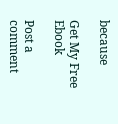because

Get My Free Ebook

Post a comment